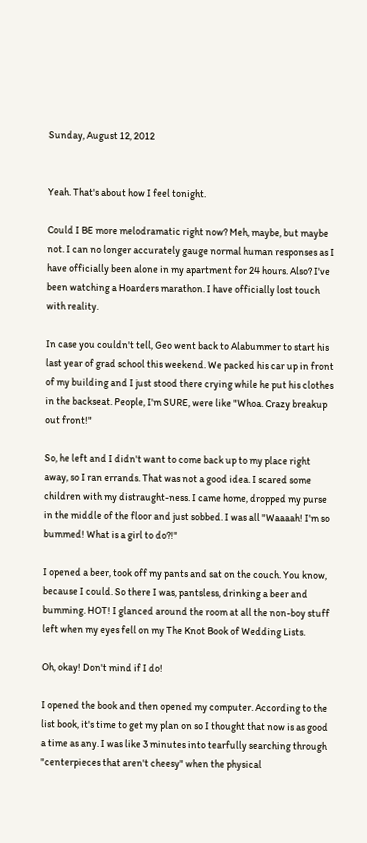Sunday, August 12, 2012


Yeah. That's about how I feel tonight.

Could I BE more melodramatic right now? Meh, maybe, but maybe not. I can no longer accurately gauge normal human responses as I have officially been alone in my apartment for 24 hours. Also? I've been watching a Hoarders marathon. I have officially lost touch with reality.

In case you couldn't tell, Geo went back to Alabummer to start his last year of grad school this weekend. We packed his car up in front of my building and I just stood there crying while he put his clothes in the backseat. People, I'm SURE, were like "Whoa. Crazy breakup out front!"

So, he left and I didn't want to come back up to my place right away, so I ran errands. That was not a good idea. I scared some children with my distraught-ness. I came home, dropped my purse in the middle of the floor and just sobbed. I was all "Waaaah! I'm so bummed! What is a girl to do?!"

I opened a beer, took off my pants and sat on the couch. You know, because I could. So there I was, pantsless, drinking a beer and bumming. HOT! I glanced around the room at all the non-boy stuff left when my eyes fell on my The Knot Book of Wedding Lists.

Oh, okay! Don't mind if I do!

I opened the book and then opened my computer. According to the list book, it's time to get my plan on so I thought that now is as good a time as any. I was like 3 minutes into tearfully searching through "centerpieces that aren't cheesy" when the physical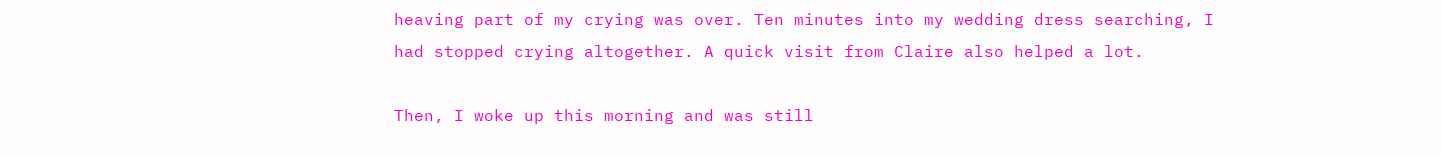heaving part of my crying was over. Ten minutes into my wedding dress searching, I had stopped crying altogether. A quick visit from Claire also helped a lot.

Then, I woke up this morning and was still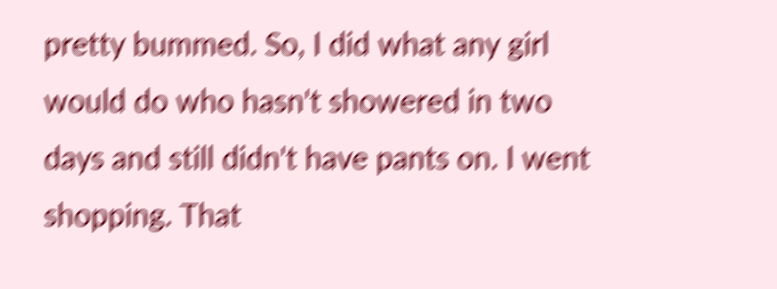pretty bummed. So, I did what any girl would do who hasn't showered in two days and still didn't have pants on. I went shopping. That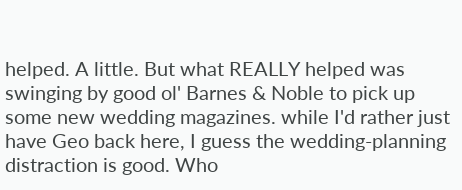helped. A little. But what REALLY helped was swinging by good ol' Barnes & Noble to pick up some new wedding magazines. while I'd rather just have Geo back here, I guess the wedding-planning distraction is good. Who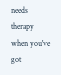needs therapy when you've got